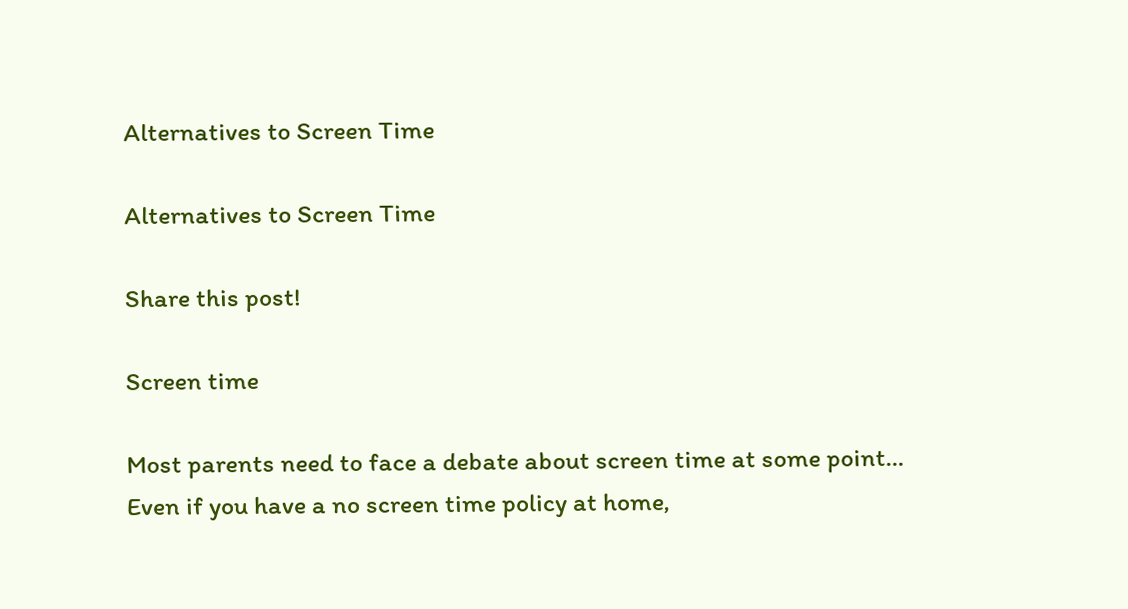Alternatives to Screen Time

Alternatives to Screen Time

Share this post!

Screen time

Most parents need to face a debate about screen time at some point…
Even if you have a no screen time policy at home,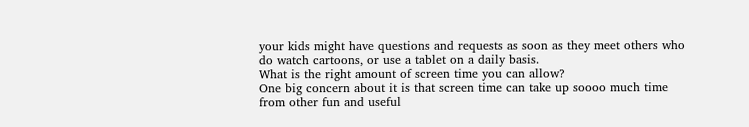your kids might have questions and requests as soon as they meet others who do watch cartoons, or use a tablet on a daily basis.
What is the right amount of screen time you can allow?
One big concern about it is that screen time can take up soooo much time from other fun and useful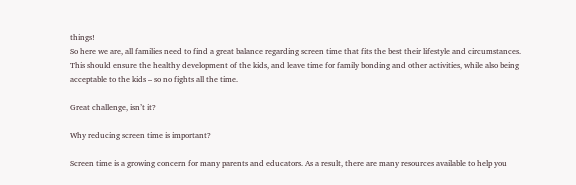things!
So here we are, all families need to find a great balance regarding screen time that fits the best their lifestyle and circumstances.
This should ensure the healthy development of the kids, and leave time for family bonding and other activities, while also being acceptable to the kids – so no fights all the time.

Great challenge, isn’t it?

Why reducing screen time is important?

Screen time is a growing concern for many parents and educators. As a result, there are many resources available to help you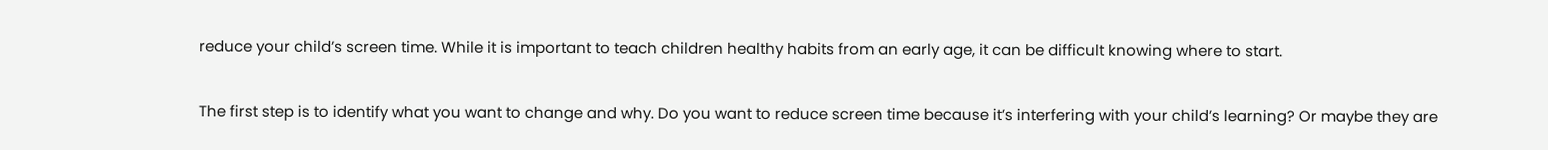reduce your child’s screen time. While it is important to teach children healthy habits from an early age, it can be difficult knowing where to start.

The first step is to identify what you want to change and why. Do you want to reduce screen time because it’s interfering with your child’s learning? Or maybe they are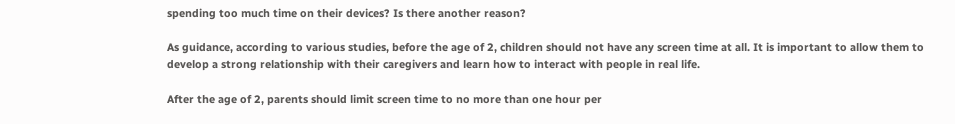spending too much time on their devices? Is there another reason?

As guidance, according to various studies, before the age of 2, children should not have any screen time at all. It is important to allow them to develop a strong relationship with their caregivers and learn how to interact with people in real life.

After the age of 2, parents should limit screen time to no more than one hour per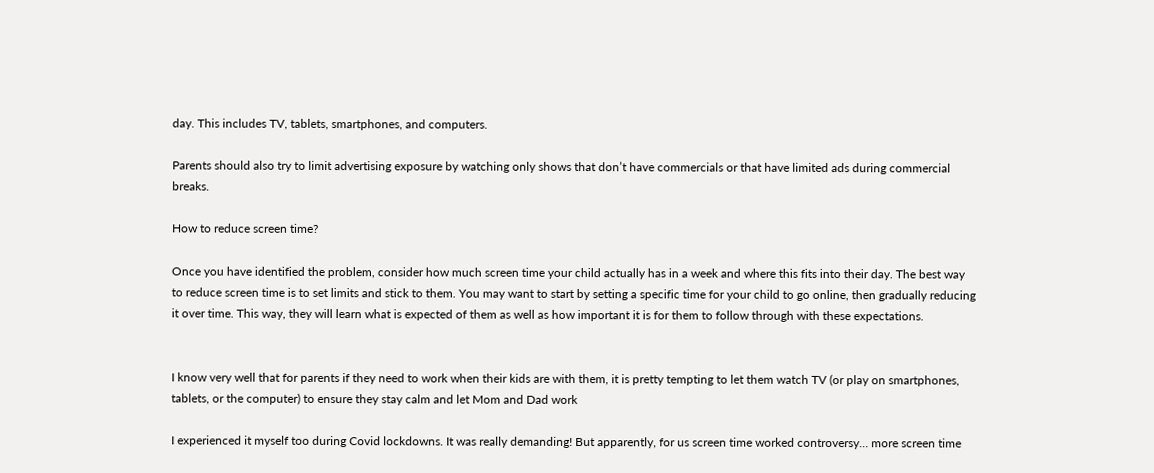day. This includes TV, tablets, smartphones, and computers.

Parents should also try to limit advertising exposure by watching only shows that don’t have commercials or that have limited ads during commercial breaks.

How to reduce screen time?

Once you have identified the problem, consider how much screen time your child actually has in a week and where this fits into their day. The best way to reduce screen time is to set limits and stick to them. You may want to start by setting a specific time for your child to go online, then gradually reducing it over time. This way, they will learn what is expected of them as well as how important it is for them to follow through with these expectations.


I know very well that for parents if they need to work when their kids are with them, it is pretty tempting to let them watch TV (or play on smartphones, tablets, or the computer) to ensure they stay calm and let Mom and Dad work

I experienced it myself too during Covid lockdowns. It was really demanding! But apparently, for us screen time worked controversy… more screen time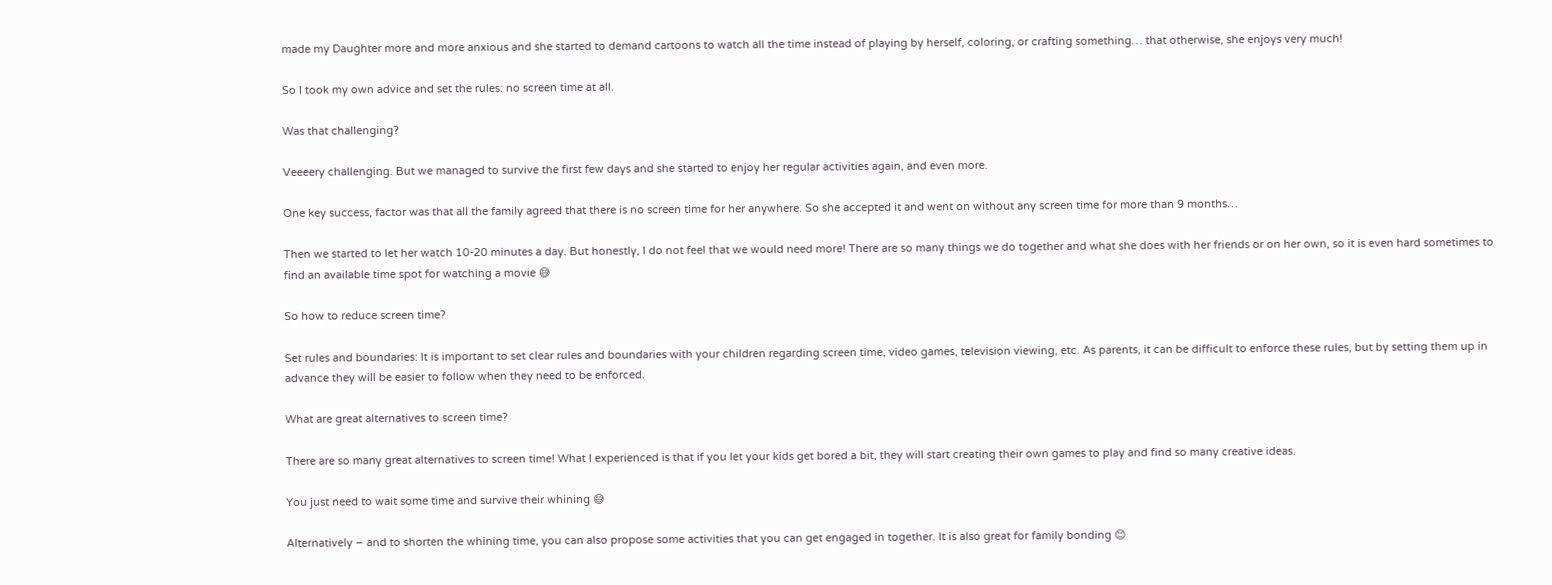made my Daughter more and more anxious and she started to demand cartoons to watch all the time instead of playing by herself, coloring, or crafting something… that otherwise, she enjoys very much!

So I took my own advice and set the rules: no screen time at all.

Was that challenging?

Veeeery challenging. But we managed to survive the first few days and she started to enjoy her regular activities again, and even more.

One key success, factor was that all the family agreed that there is no screen time for her anywhere. So she accepted it and went on without any screen time for more than 9 months…

Then we started to let her watch 10-20 minutes a day. But honestly, I do not feel that we would need more! There are so many things we do together and what she does with her friends or on her own, so it is even hard sometimes to find an available time spot for watching a movie 😅

So how to reduce screen time?

Set rules and boundaries: It is important to set clear rules and boundaries with your children regarding screen time, video games, television viewing, etc. As parents, it can be difficult to enforce these rules, but by setting them up in advance they will be easier to follow when they need to be enforced.

What are great alternatives to screen time?

There are so many great alternatives to screen time! What I experienced is that if you let your kids get bored a bit, they will start creating their own games to play and find so many creative ideas.

You just need to wait some time and survive their whining 😅

Alternatively – and to shorten the whining time, you can also propose some activities that you can get engaged in together. It is also great for family bonding 😊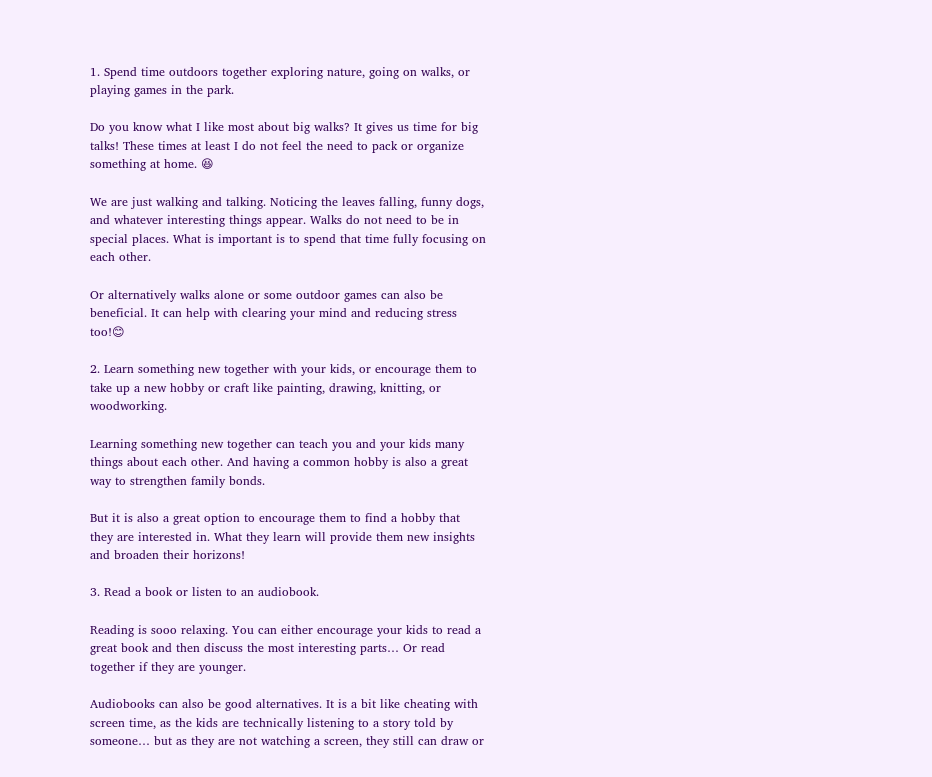1. Spend time outdoors together exploring nature, going on walks, or playing games in the park.

Do you know what I like most about big walks? It gives us time for big talks! These times at least I do not feel the need to pack or organize something at home. 😆

We are just walking and talking. Noticing the leaves falling, funny dogs, and whatever interesting things appear. Walks do not need to be in special places. What is important is to spend that time fully focusing on each other.

Or alternatively walks alone or some outdoor games can also be beneficial. It can help with clearing your mind and reducing stress too!😊

2. Learn something new together with your kids, or encourage them to take up a new hobby or craft like painting, drawing, knitting, or woodworking.

Learning something new together can teach you and your kids many things about each other. And having a common hobby is also a great way to strengthen family bonds.

But it is also a great option to encourage them to find a hobby that they are interested in. What they learn will provide them new insights and broaden their horizons!

3. Read a book or listen to an audiobook.

Reading is sooo relaxing. You can either encourage your kids to read a great book and then discuss the most interesting parts… Or read together if they are younger.

Audiobooks can also be good alternatives. It is a bit like cheating with screen time, as the kids are technically listening to a story told by someone… but as they are not watching a screen, they still can draw or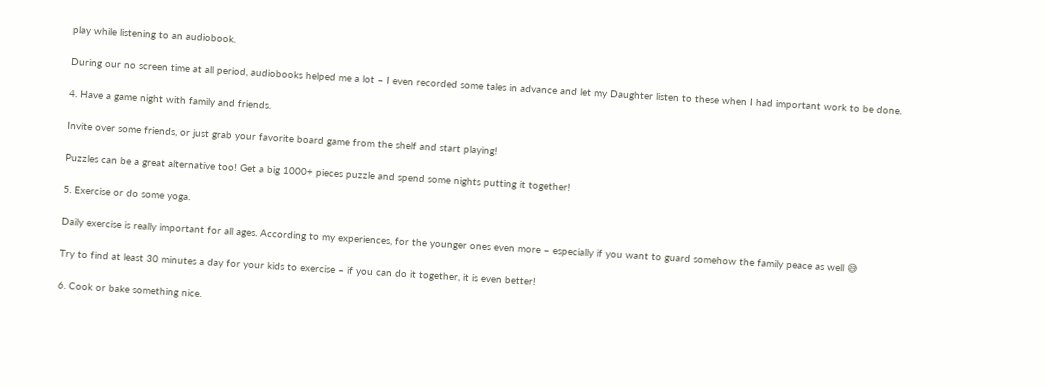play while listening to an audiobook.

During our no screen time at all period, audiobooks helped me a lot – I even recorded some tales in advance and let my Daughter listen to these when I had important work to be done.

4. Have a game night with family and friends.

Invite over some friends, or just grab your favorite board game from the shelf and start playing!

Puzzles can be a great alternative too! Get a big 1000+ pieces puzzle and spend some nights putting it together!

5. Exercise or do some yoga.

Daily exercise is really important for all ages. According to my experiences, for the younger ones even more – especially if you want to guard somehow the family peace as well 😅

Try to find at least 30 minutes a day for your kids to exercise – if you can do it together, it is even better!

6. Cook or bake something nice.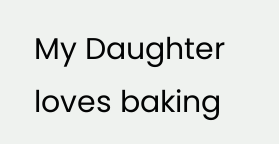My Daughter loves baking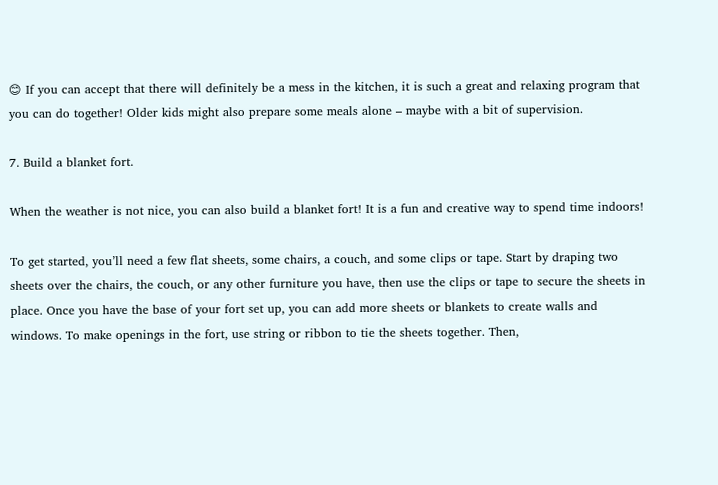😊 If you can accept that there will definitely be a mess in the kitchen, it is such a great and relaxing program that you can do together! Older kids might also prepare some meals alone – maybe with a bit of supervision.

7. Build a blanket fort.

When the weather is not nice, you can also build a blanket fort! It is a fun and creative way to spend time indoors!

To get started, you’ll need a few flat sheets, some chairs, a couch, and some clips or tape. Start by draping two sheets over the chairs, the couch, or any other furniture you have, then use the clips or tape to secure the sheets in place. Once you have the base of your fort set up, you can add more sheets or blankets to create walls and windows. To make openings in the fort, use string or ribbon to tie the sheets together. Then,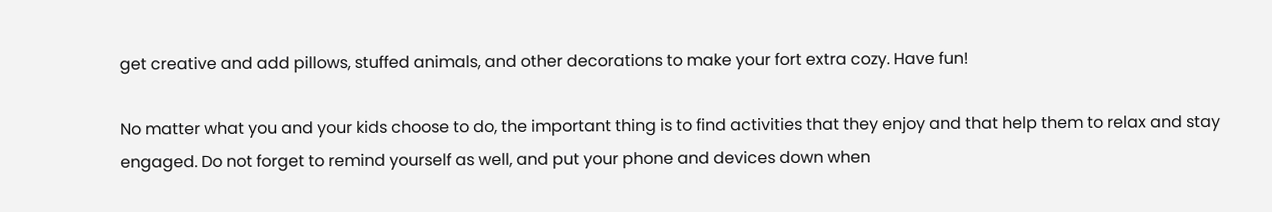get creative and add pillows, stuffed animals, and other decorations to make your fort extra cozy. Have fun!

No matter what you and your kids choose to do, the important thing is to find activities that they enjoy and that help them to relax and stay engaged. Do not forget to remind yourself as well, and put your phone and devices down when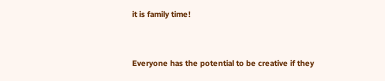it is family time!


Everyone has the potential to be creative if they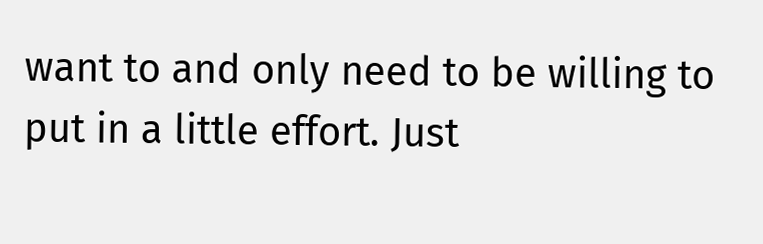want to and only need to be willing to put in a little effort. Just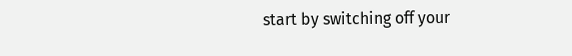start by switching off your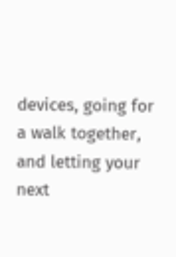devices, going for a walk together, and letting your next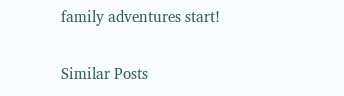family adventures start!

Similar Posts